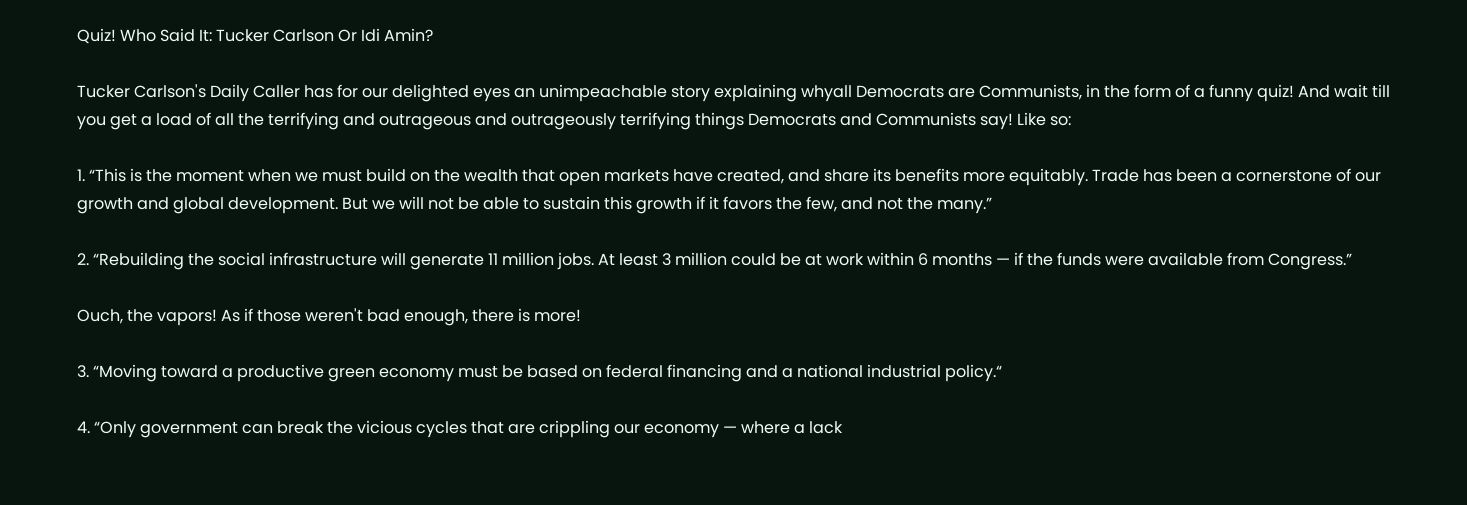Quiz! Who Said It: Tucker Carlson Or Idi Amin?

Tucker Carlson's Daily Caller has for our delighted eyes an unimpeachable story explaining whyall Democrats are Communists, in the form of a funny quiz! And wait till you get a load of all the terrifying and outrageous and outrageously terrifying things Democrats and Communists say! Like so:

1. “This is the moment when we must build on the wealth that open markets have created, and share its benefits more equitably. Trade has been a cornerstone of our growth and global development. But we will not be able to sustain this growth if it favors the few, and not the many.”

2. “Rebuilding the social infrastructure will generate 11 million jobs. At least 3 million could be at work within 6 months — if the funds were available from Congress.”

Ouch, the vapors! As if those weren't bad enough, there is more!

3. “Moving toward a productive green economy must be based on federal financing and a national industrial policy.“

4. “Only government can break the vicious cycles that are crippling our economy — where a lack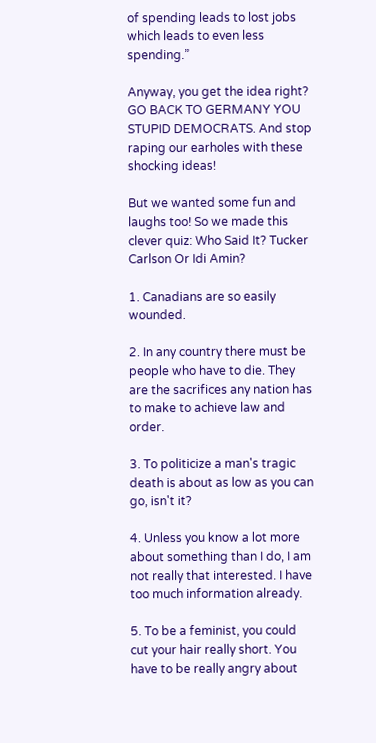of spending leads to lost jobs which leads to even less spending.”

Anyway, you get the idea right? GO BACK TO GERMANY YOU STUPID DEMOCRATS. And stop raping our earholes with these shocking ideas!

But we wanted some fun and laughs too! So we made this clever quiz: Who Said It? Tucker Carlson Or Idi Amin?

1. Canadians are so easily wounded.

2. In any country there must be people who have to die. They are the sacrifices any nation has to make to achieve law and order.

3. To politicize a man's tragic death is about as low as you can go, isn't it?

4. Unless you know a lot more about something than I do, I am not really that interested. I have too much information already.

5. To be a feminist, you could cut your hair really short. You have to be really angry about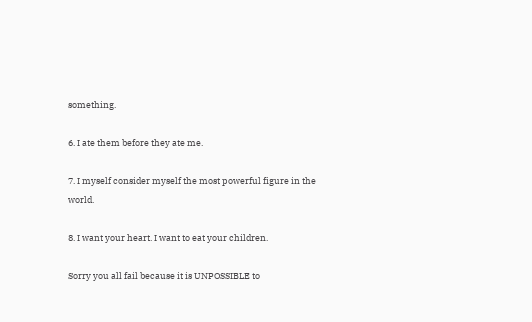something.

6. I ate them before they ate me.

7. I myself consider myself the most powerful figure in the world.

8. I want your heart. I want to eat your children.

Sorry you all fail because it is UNPOSSIBLE to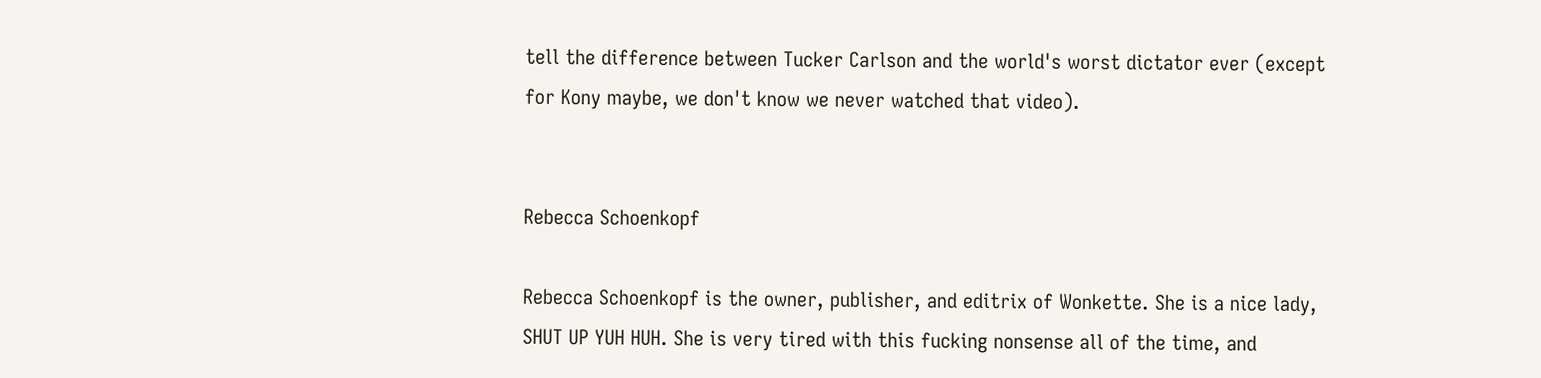tell the difference between Tucker Carlson and the world's worst dictator ever (except for Kony maybe, we don't know we never watched that video).


Rebecca Schoenkopf

Rebecca Schoenkopf is the owner, publisher, and editrix of Wonkette. She is a nice lady, SHUT UP YUH HUH. She is very tired with this fucking nonsense all of the time, and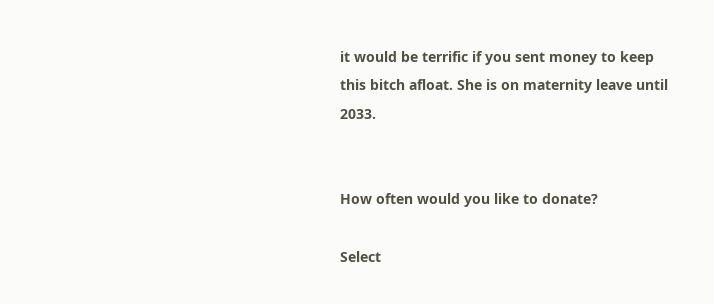it would be terrific if you sent money to keep this bitch afloat. She is on maternity leave until 2033.


How often would you like to donate?

Select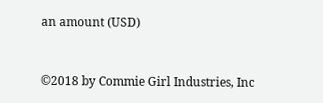an amount (USD)


©2018 by Commie Girl Industries, Inc